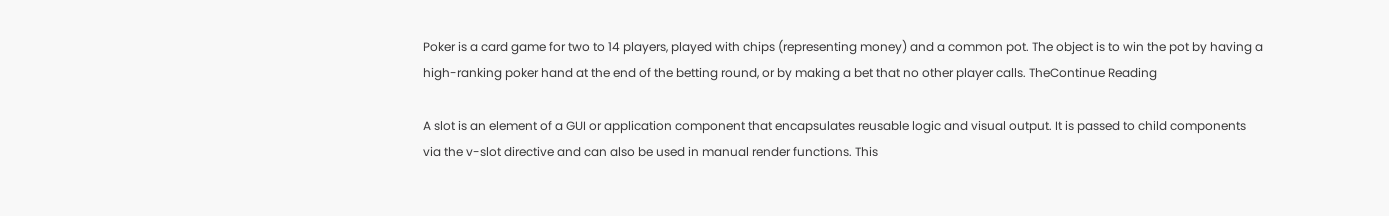Poker is a card game for two to 14 players, played with chips (representing money) and a common pot. The object is to win the pot by having a high-ranking poker hand at the end of the betting round, or by making a bet that no other player calls. TheContinue Reading

A slot is an element of a GUI or application component that encapsulates reusable logic and visual output. It is passed to child components via the v-slot directive and can also be used in manual render functions. This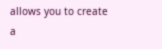allows you to create a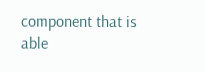component that is able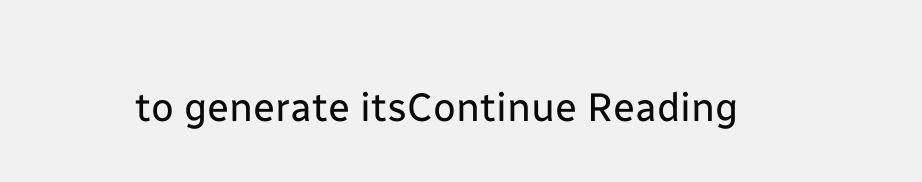to generate itsContinue Reading